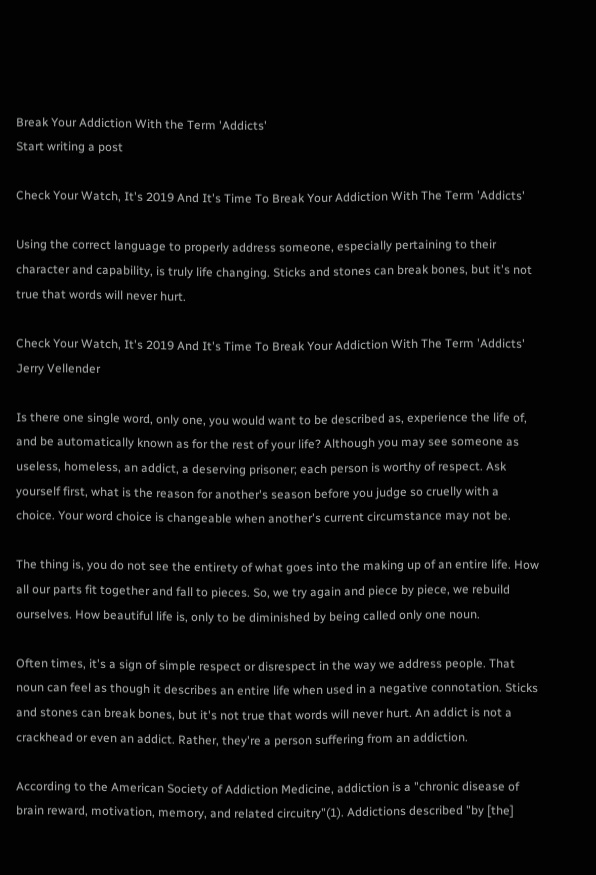Break Your Addiction With the Term 'Addicts'
Start writing a post

Check Your Watch, It's 2019 And It's Time To Break Your Addiction With The Term 'Addicts'

Using the correct language to properly address someone, especially pertaining to their character and capability, is truly life changing. Sticks and stones can break bones, but it's not true that words will never hurt.

Check Your Watch, It's 2019 And It's Time To Break Your Addiction With The Term 'Addicts'
Jerry Vellender

Is there one single word, only one, you would want to be described as, experience the life of, and be automatically known as for the rest of your life? Although you may see someone as useless, homeless, an addict, a deserving prisoner; each person is worthy of respect. Ask yourself first, what is the reason for another's season before you judge so cruelly with a choice. Your word choice is changeable when another's current circumstance may not be.

The thing is, you do not see the entirety of what goes into the making up of an entire life. How all our parts fit together and fall to pieces. So, we try again and piece by piece, we rebuild ourselves. How beautiful life is, only to be diminished by being called only one noun.

Often times, it's a sign of simple respect or disrespect in the way we address people. That noun can feel as though it describes an entire life when used in a negative connotation. Sticks and stones can break bones, but it's not true that words will never hurt. An addict is not a crackhead or even an addict. Rather, they're a person suffering from an addiction.

According to the American Society of Addiction Medicine, addiction is a "chronic disease of brain reward, motivation, memory, and related circuitry"(1). Addictions described "by [the]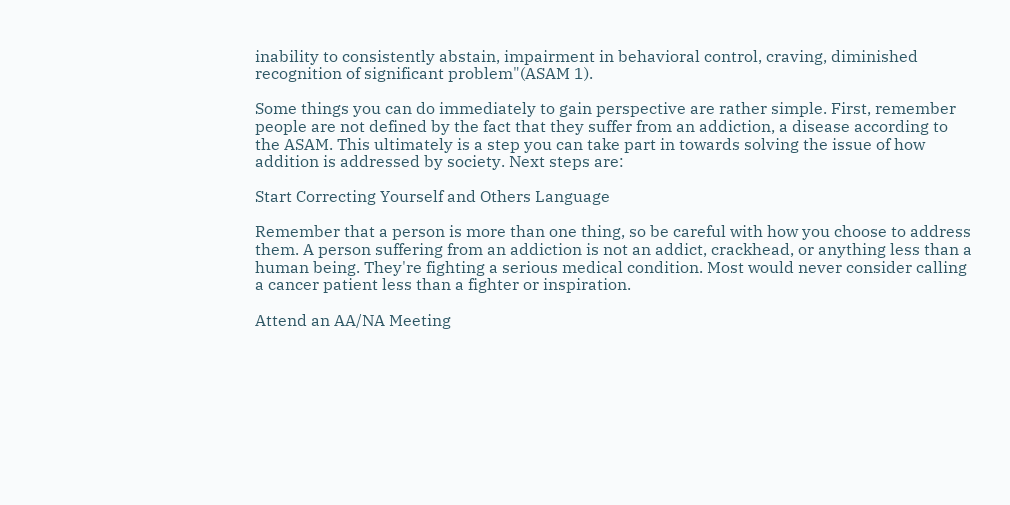inability to consistently abstain, impairment in behavioral control, craving, diminished recognition of significant problem"(ASAM 1).

Some things you can do immediately to gain perspective are rather simple. First, remember people are not defined by the fact that they suffer from an addiction, a disease according to the ASAM. This ultimately is a step you can take part in towards solving the issue of how addition is addressed by society. Next steps are:

Start Correcting Yourself and Others Language

Remember that a person is more than one thing, so be careful with how you choose to address them. A person suffering from an addiction is not an addict, crackhead, or anything less than a human being. They're fighting a serious medical condition. Most would never consider calling a cancer patient less than a fighter or inspiration.

Attend an AA/NA Meeting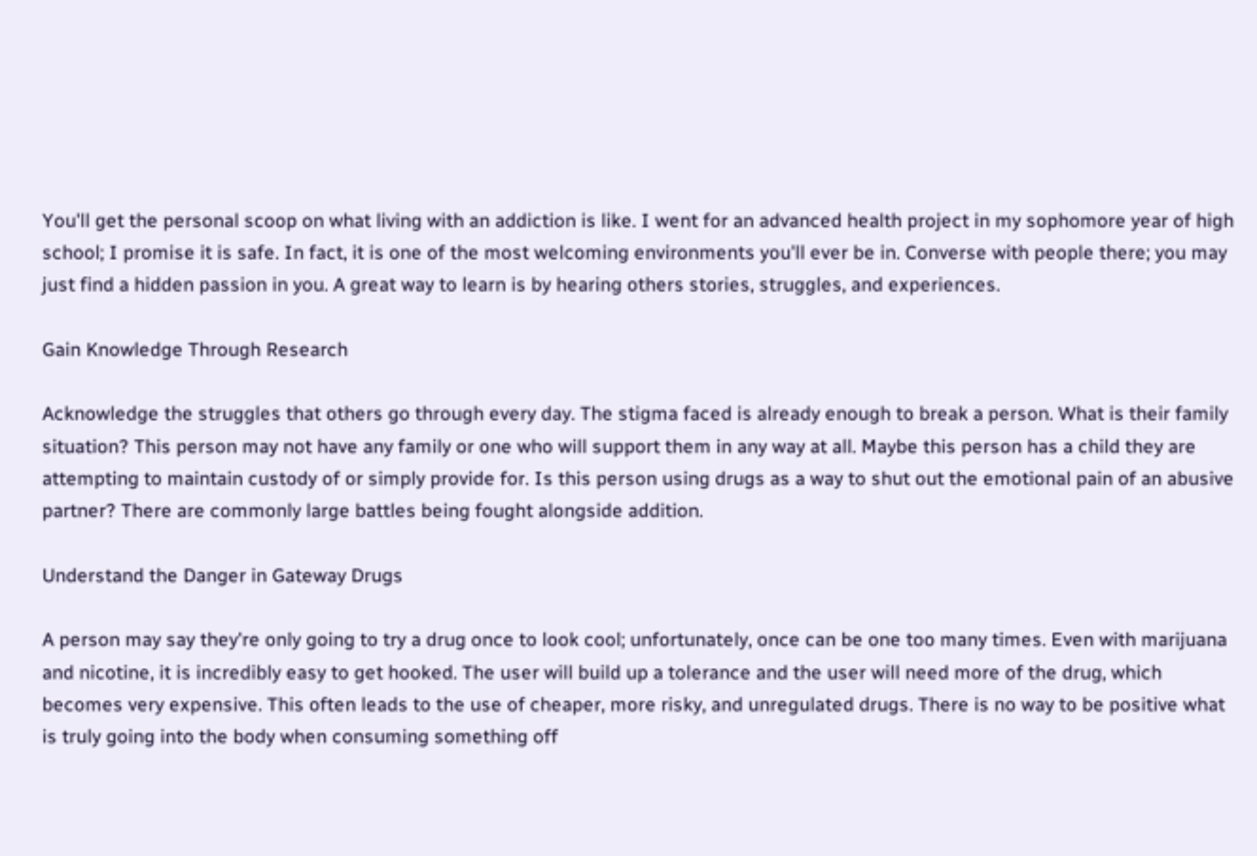You'll get the personal scoop on what living with an addiction is like. I went for an advanced health project in my sophomore year of high school; I promise it is safe. In fact, it is one of the most welcoming environments you'll ever be in. Converse with people there; you may just find a hidden passion in you. A great way to learn is by hearing others stories, struggles, and experiences.

Gain Knowledge Through Research

Acknowledge the struggles that others go through every day. The stigma faced is already enough to break a person. What is their family situation? This person may not have any family or one who will support them in any way at all. Maybe this person has a child they are attempting to maintain custody of or simply provide for. Is this person using drugs as a way to shut out the emotional pain of an abusive partner? There are commonly large battles being fought alongside addition.

Understand the Danger in Gateway Drugs

A person may say they're only going to try a drug once to look cool; unfortunately, once can be one too many times. Even with marijuana and nicotine, it is incredibly easy to get hooked. The user will build up a tolerance and the user will need more of the drug, which becomes very expensive. This often leads to the use of cheaper, more risky, and unregulated drugs. There is no way to be positive what is truly going into the body when consuming something off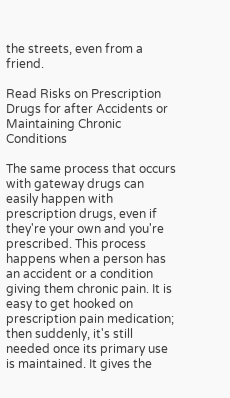the streets, even from a friend.

Read Risks on Prescription Drugs for after Accidents or Maintaining Chronic Conditions

The same process that occurs with gateway drugs can easily happen with prescription drugs, even if they're your own and you're prescribed. This process happens when a person has an accident or a condition giving them chronic pain. It is easy to get hooked on prescription pain medication; then suddenly, it's still needed once its primary use is maintained. It gives the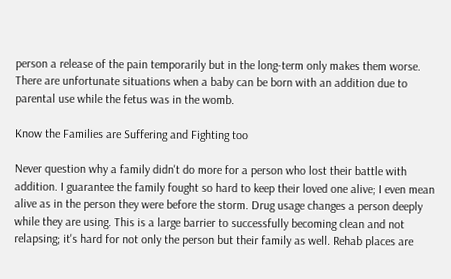person a release of the pain temporarily but in the long-term only makes them worse. There are unfortunate situations when a baby can be born with an addition due to parental use while the fetus was in the womb.

Know the Families are Suffering and Fighting too

Never question why a family didn't do more for a person who lost their battle with addition. I guarantee the family fought so hard to keep their loved one alive; I even mean alive as in the person they were before the storm. Drug usage changes a person deeply while they are using. This is a large barrier to successfully becoming clean and not relapsing; it's hard for not only the person but their family as well. Rehab places are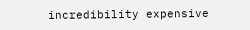incredibility expensive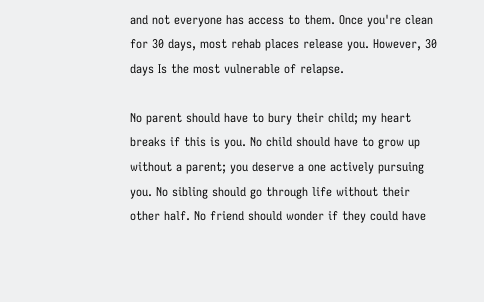and not everyone has access to them. Once you're clean for 30 days, most rehab places release you. However, 30 days Is the most vulnerable of relapse.

No parent should have to bury their child; my heart breaks if this is you. No child should have to grow up without a parent; you deserve a one actively pursuing you. No sibling should go through life without their other half. No friend should wonder if they could have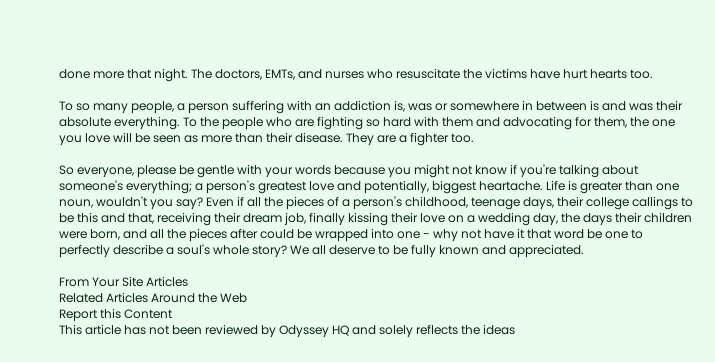done more that night. The doctors, EMTs, and nurses who resuscitate the victims have hurt hearts too.

To so many people, a person suffering with an addiction is, was or somewhere in between is and was their absolute everything. To the people who are fighting so hard with them and advocating for them, the one you love will be seen as more than their disease. They are a fighter too.

So everyone, please be gentle with your words because you might not know if you're talking about someone's everything; a person's greatest love and potentially, biggest heartache. Life is greater than one noun, wouldn't you say? Even if all the pieces of a person's childhood, teenage days, their college callings to be this and that, receiving their dream job, finally kissing their love on a wedding day, the days their children were born, and all the pieces after could be wrapped into one - why not have it that word be one to perfectly describe a soul's whole story? We all deserve to be fully known and appreciated.

From Your Site Articles
Related Articles Around the Web
Report this Content
This article has not been reviewed by Odyssey HQ and solely reflects the ideas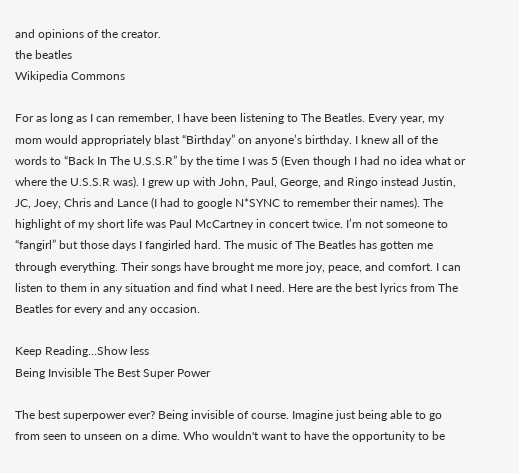and opinions of the creator.
the beatles
Wikipedia Commons

For as long as I can remember, I have been listening to The Beatles. Every year, my mom would appropriately blast “Birthday” on anyone’s birthday. I knew all of the words to “Back In The U.S.S.R” by the time I was 5 (Even though I had no idea what or where the U.S.S.R was). I grew up with John, Paul, George, and Ringo instead Justin, JC, Joey, Chris and Lance (I had to google N*SYNC to remember their names). The highlight of my short life was Paul McCartney in concert twice. I’m not someone to “fangirl” but those days I fangirled hard. The music of The Beatles has gotten me through everything. Their songs have brought me more joy, peace, and comfort. I can listen to them in any situation and find what I need. Here are the best lyrics from The Beatles for every and any occasion.

Keep Reading...Show less
Being Invisible The Best Super Power

The best superpower ever? Being invisible of course. Imagine just being able to go from seen to unseen on a dime. Who wouldn't want to have the opportunity to be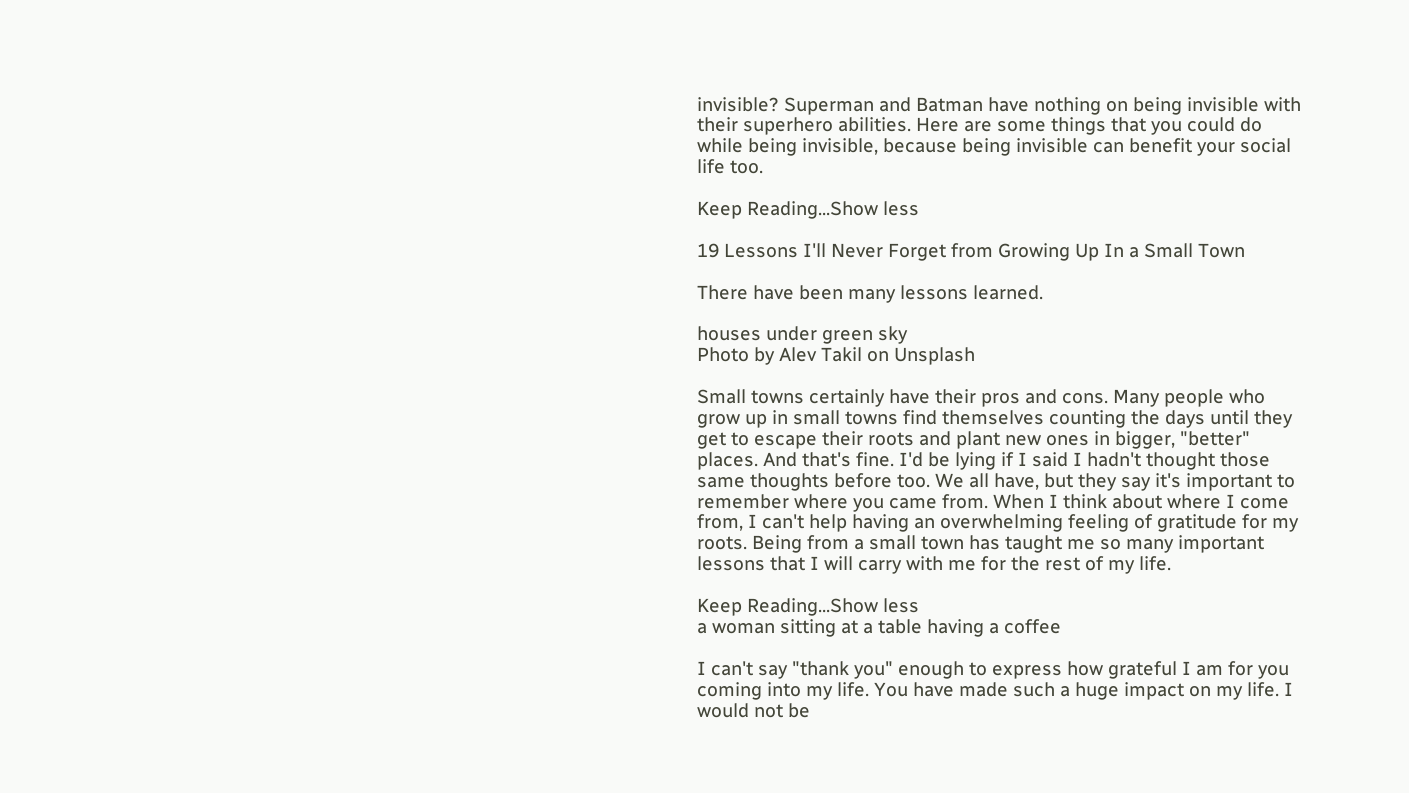invisible? Superman and Batman have nothing on being invisible with their superhero abilities. Here are some things that you could do while being invisible, because being invisible can benefit your social life too.

Keep Reading...Show less

19 Lessons I'll Never Forget from Growing Up In a Small Town

There have been many lessons learned.

houses under green sky
Photo by Alev Takil on Unsplash

Small towns certainly have their pros and cons. Many people who grow up in small towns find themselves counting the days until they get to escape their roots and plant new ones in bigger, "better" places. And that's fine. I'd be lying if I said I hadn't thought those same thoughts before too. We all have, but they say it's important to remember where you came from. When I think about where I come from, I can't help having an overwhelming feeling of gratitude for my roots. Being from a small town has taught me so many important lessons that I will carry with me for the rest of my life.

Keep Reading...Show less
a woman sitting at a table having a coffee

I can't say "thank you" enough to express how grateful I am for you coming into my life. You have made such a huge impact on my life. I would not be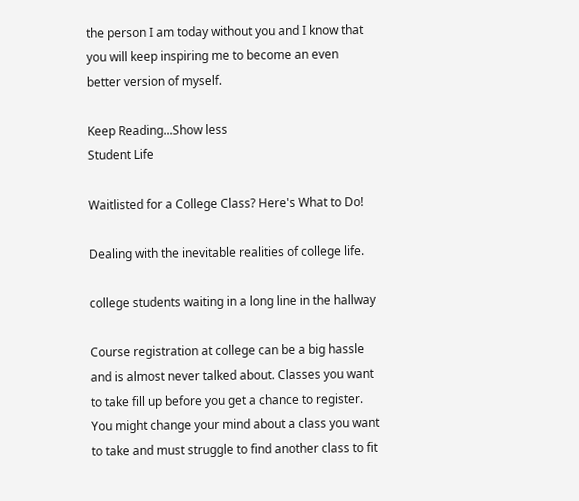the person I am today without you and I know that you will keep inspiring me to become an even better version of myself.

Keep Reading...Show less
Student Life

Waitlisted for a College Class? Here's What to Do!

Dealing with the inevitable realities of college life.

college students waiting in a long line in the hallway

Course registration at college can be a big hassle and is almost never talked about. Classes you want to take fill up before you get a chance to register. You might change your mind about a class you want to take and must struggle to find another class to fit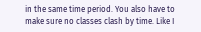in the same time period. You also have to make sure no classes clash by time. Like I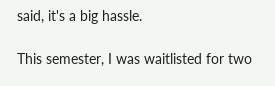said, it's a big hassle.

This semester, I was waitlisted for two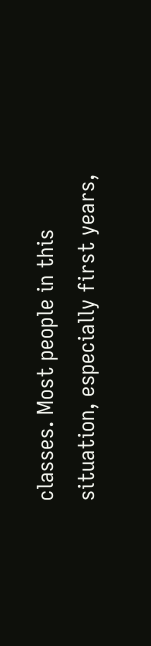classes. Most people in this situation, especially first years,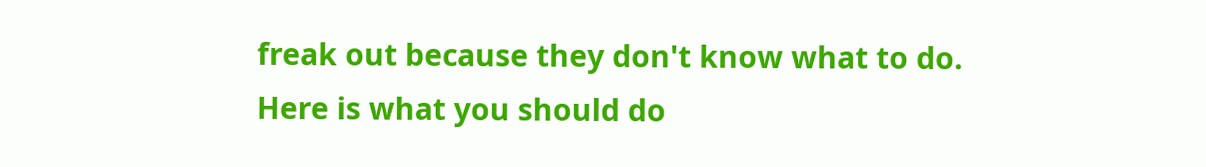freak out because they don't know what to do. Here is what you should do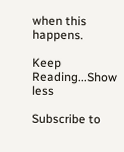when this happens.

Keep Reading...Show less

Subscribe to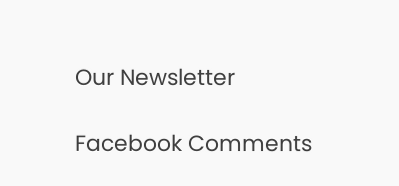Our Newsletter

Facebook Comments